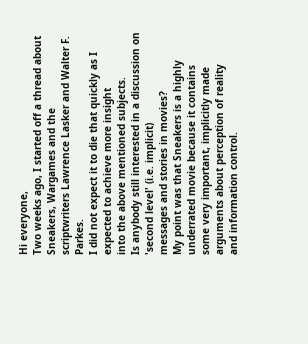Hi everyone,
Two weeks ago, I started off a thread about Sneakers, Wargames and the
scriptwriters Lawrence Lasker and Walter F. Parkes.
I did not expect it to die that quickly as I expected to achieve more insight
into the above mentioned subjects.
Is anybody still interested in a discussion on 'second level' (i.e. implicit)
messages and stories in movies?
My point was that Sneakers is a highly underrated movie because it contains
some very important, implicitly made arguments about perception of reality
and information control.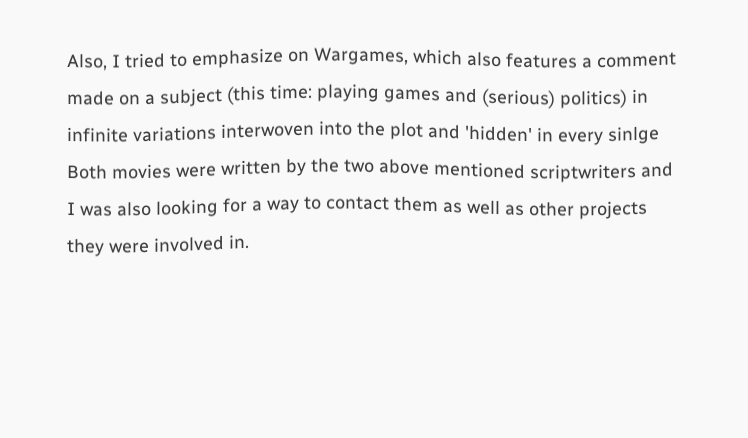Also, I tried to emphasize on Wargames, which also features a comment
made on a subject (this time: playing games and (serious) politics) in
infinite variations interwoven into the plot and 'hidden' in every sinlge
Both movies were written by the two above mentioned scriptwriters and
I was also looking for a way to contact them as well as other projects
they were involved in.